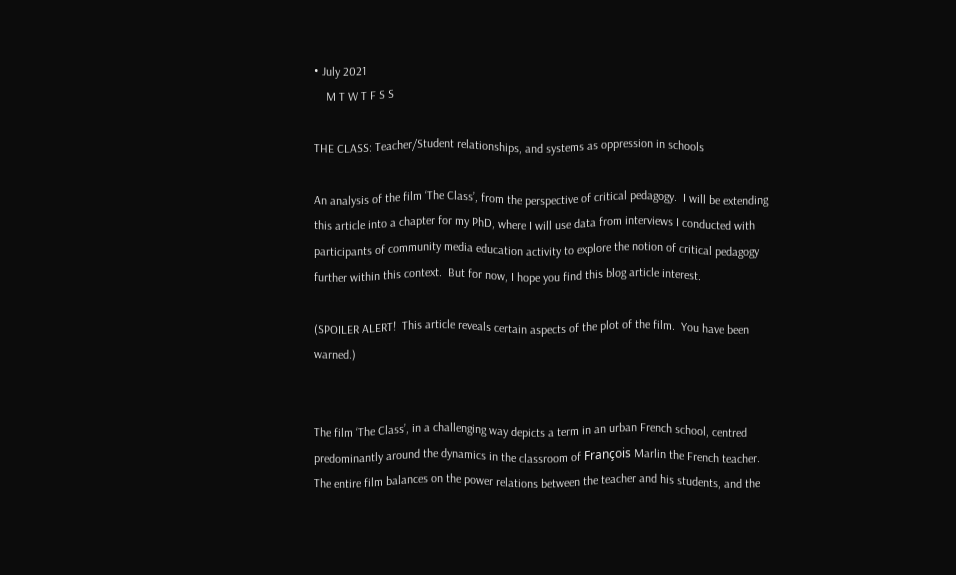• July 2021
    M T W T F S S

THE CLASS: Teacher/Student relationships, and systems as oppression in schools

An analysis of the film ‘The Class’, from the perspective of critical pedagogy.  I will be extending this article into a chapter for my PhD, where I will use data from interviews I conducted with participants of community media education activity to explore the notion of critical pedagogy further within this context.  But for now, I hope you find this blog article interest.

(SPOILER ALERT!  This article reveals certain aspects of the plot of the film.  You have been warned.)


The film ‘The Class’, in a challenging way depicts a term in an urban French school, centred predominantly around the dynamics in the classroom of François Marlin the French teacher. The entire film balances on the power relations between the teacher and his students, and the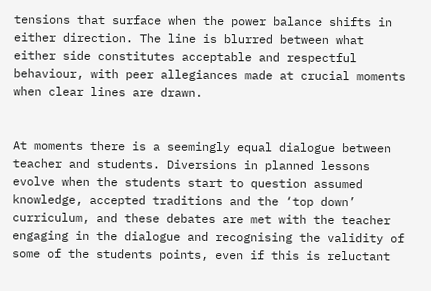tensions that surface when the power balance shifts in either direction. The line is blurred between what either side constitutes acceptable and respectful behaviour, with peer allegiances made at crucial moments when clear lines are drawn.


At moments there is a seemingly equal dialogue between teacher and students. Diversions in planned lessons evolve when the students start to question assumed knowledge, accepted traditions and the ‘top down’ curriculum, and these debates are met with the teacher engaging in the dialogue and recognising the validity of some of the students points, even if this is reluctant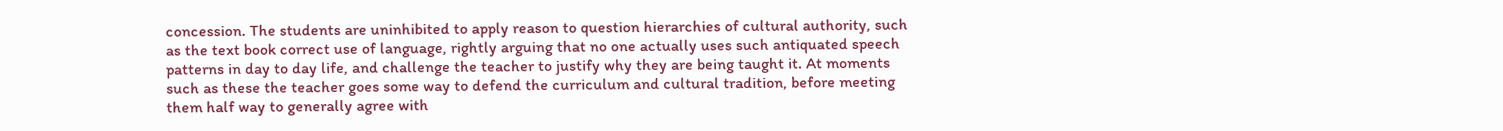concession. The students are uninhibited to apply reason to question hierarchies of cultural authority, such as the text book correct use of language, rightly arguing that no one actually uses such antiquated speech patterns in day to day life, and challenge the teacher to justify why they are being taught it. At moments such as these the teacher goes some way to defend the curriculum and cultural tradition, before meeting them half way to generally agree with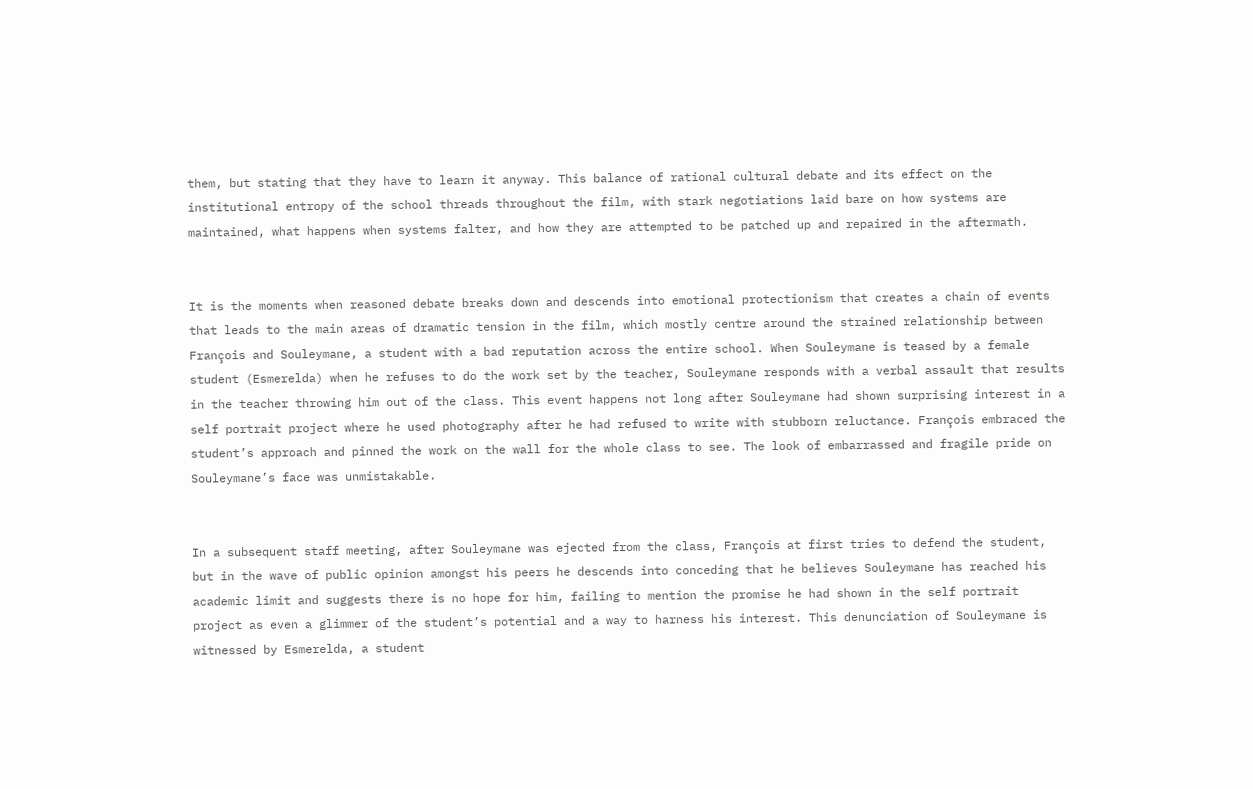them, but stating that they have to learn it anyway. This balance of rational cultural debate and its effect on the institutional entropy of the school threads throughout the film, with stark negotiations laid bare on how systems are maintained, what happens when systems falter, and how they are attempted to be patched up and repaired in the aftermath.


It is the moments when reasoned debate breaks down and descends into emotional protectionism that creates a chain of events that leads to the main areas of dramatic tension in the film, which mostly centre around the strained relationship between François and Souleymane, a student with a bad reputation across the entire school. When Souleymane is teased by a female student (Esmerelda) when he refuses to do the work set by the teacher, Souleymane responds with a verbal assault that results in the teacher throwing him out of the class. This event happens not long after Souleymane had shown surprising interest in a self portrait project where he used photography after he had refused to write with stubborn reluctance. François embraced the student’s approach and pinned the work on the wall for the whole class to see. The look of embarrassed and fragile pride on Souleymane’s face was unmistakable.


In a subsequent staff meeting, after Souleymane was ejected from the class, François at first tries to defend the student, but in the wave of public opinion amongst his peers he descends into conceding that he believes Souleymane has reached his academic limit and suggests there is no hope for him, failing to mention the promise he had shown in the self portrait project as even a glimmer of the student’s potential and a way to harness his interest. This denunciation of Souleymane is witnessed by Esmerelda, a student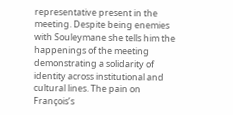representative present in the meeting. Despite being enemies with Souleymane she tells him the happenings of the meeting demonstrating a solidarity of identity across institutional and cultural lines. The pain on François’s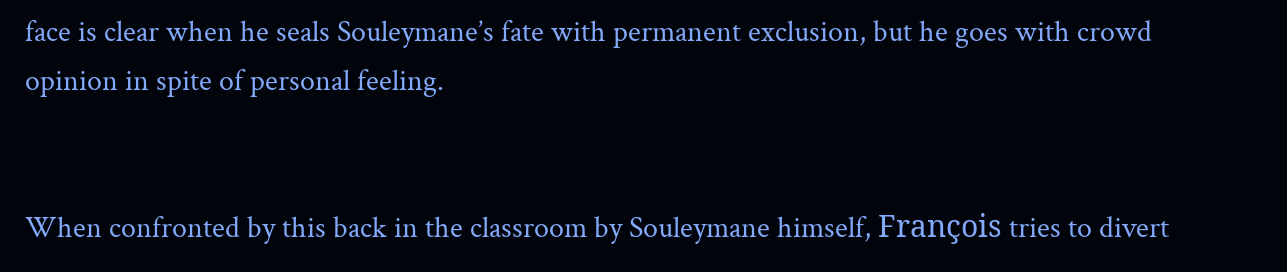face is clear when he seals Souleymane’s fate with permanent exclusion, but he goes with crowd opinion in spite of personal feeling.


When confronted by this back in the classroom by Souleymane himself, François tries to divert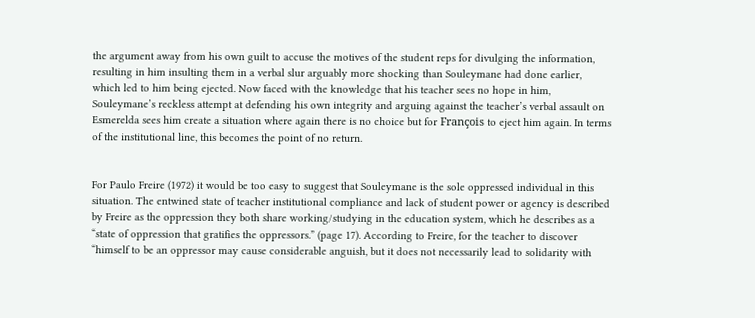the argument away from his own guilt to accuse the motives of the student reps for divulging the information, resulting in him insulting them in a verbal slur arguably more shocking than Souleymane had done earlier, which led to him being ejected. Now faced with the knowledge that his teacher sees no hope in him, Souleymane’s reckless attempt at defending his own integrity and arguing against the teacher’s verbal assault on Esmerelda sees him create a situation where again there is no choice but for François to eject him again. In terms of the institutional line, this becomes the point of no return.


For Paulo Freire (1972) it would be too easy to suggest that Souleymane is the sole oppressed individual in this situation. The entwined state of teacher institutional compliance and lack of student power or agency is described by Freire as the oppression they both share working/studying in the education system, which he describes as a “state of oppression that gratifies the oppressors.” (page 17). According to Freire, for the teacher to discover “himself to be an oppressor may cause considerable anguish, but it does not necessarily lead to solidarity with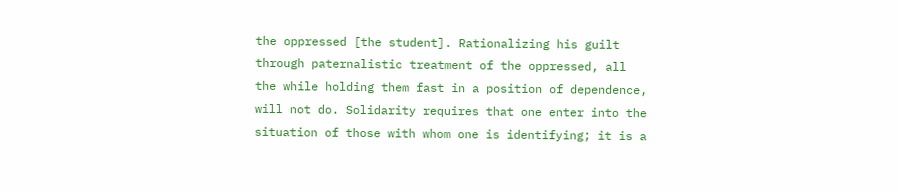the oppressed [the student]. Rationalizing his guilt through paternalistic treatment of the oppressed, all the while holding them fast in a position of dependence, will not do. Solidarity requires that one enter into the situation of those with whom one is identifying; it is a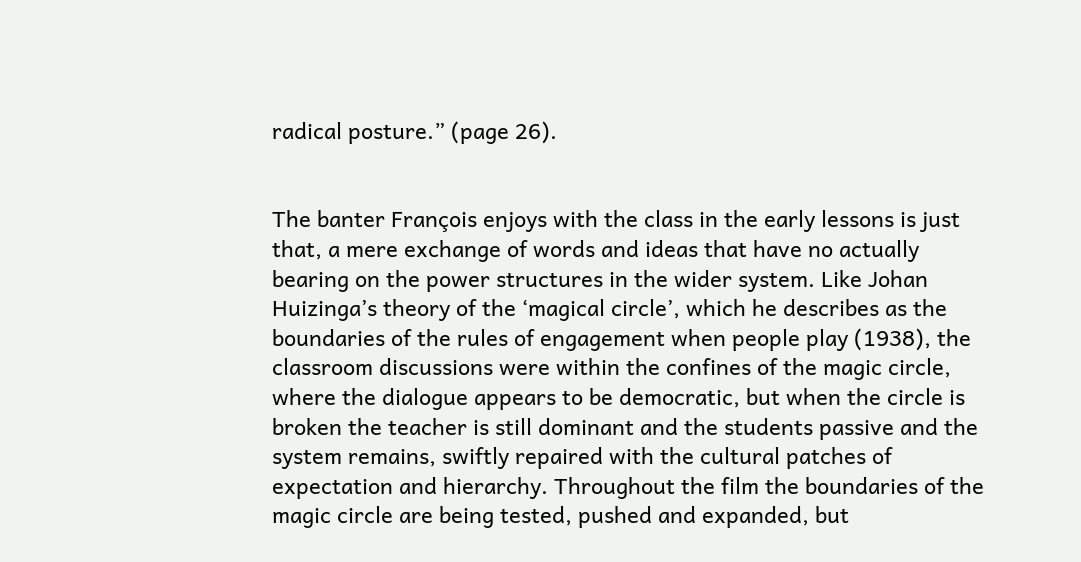radical posture.” (page 26).


The banter François enjoys with the class in the early lessons is just that, a mere exchange of words and ideas that have no actually bearing on the power structures in the wider system. Like Johan Huizinga’s theory of the ‘magical circle’, which he describes as the boundaries of the rules of engagement when people play (1938), the classroom discussions were within the confines of the magic circle, where the dialogue appears to be democratic, but when the circle is broken the teacher is still dominant and the students passive and the system remains, swiftly repaired with the cultural patches of expectation and hierarchy. Throughout the film the boundaries of the magic circle are being tested, pushed and expanded, but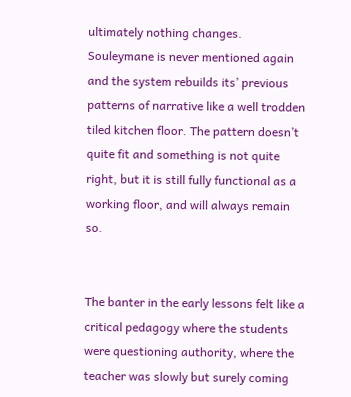ultimately nothing changes. Souleymane is never mentioned again and the system rebuilds its’ previous patterns of narrative like a well trodden tiled kitchen floor. The pattern doesn’t quite fit and something is not quite right, but it is still fully functional as a working floor, and will always remain so.


The banter in the early lessons felt like a critical pedagogy where the students were questioning authority, where the teacher was slowly but surely coming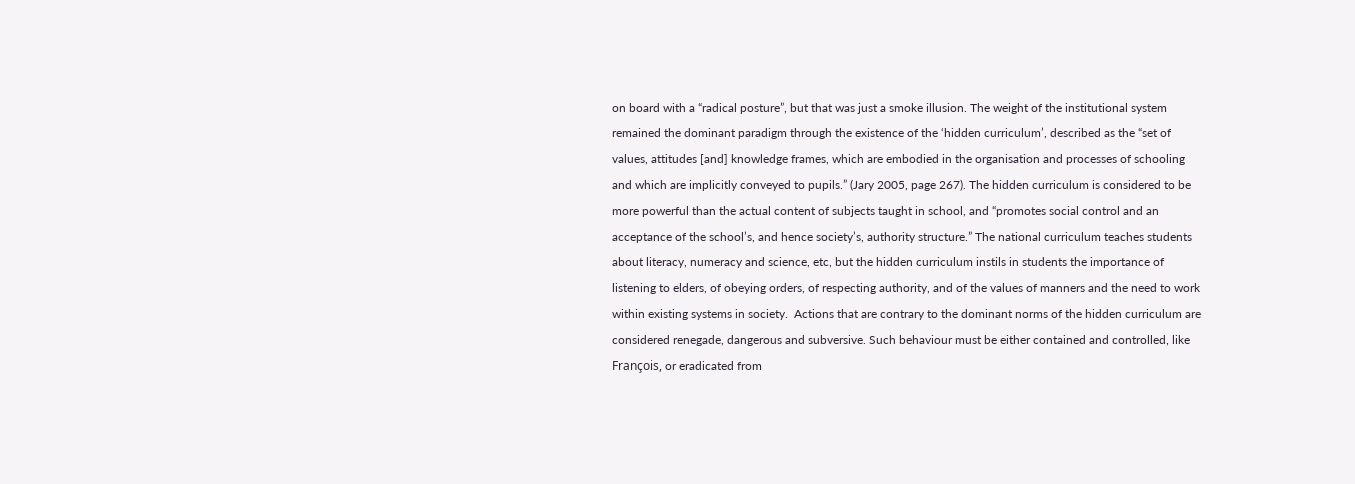on board with a “radical posture”, but that was just a smoke illusion. The weight of the institutional system remained the dominant paradigm through the existence of the ‘hidden curriculum’, described as the “set of values, attitudes [and] knowledge frames, which are embodied in the organisation and processes of schooling and which are implicitly conveyed to pupils.” (Jary 2005, page 267). The hidden curriculum is considered to be more powerful than the actual content of subjects taught in school, and “promotes social control and an acceptance of the school’s, and hence society’s, authority structure.” The national curriculum teaches students about literacy, numeracy and science, etc, but the hidden curriculum instils in students the importance of listening to elders, of obeying orders, of respecting authority, and of the values of manners and the need to work within existing systems in society.  Actions that are contrary to the dominant norms of the hidden curriculum are considered renegade, dangerous and subversive. Such behaviour must be either contained and controlled, like François, or eradicated from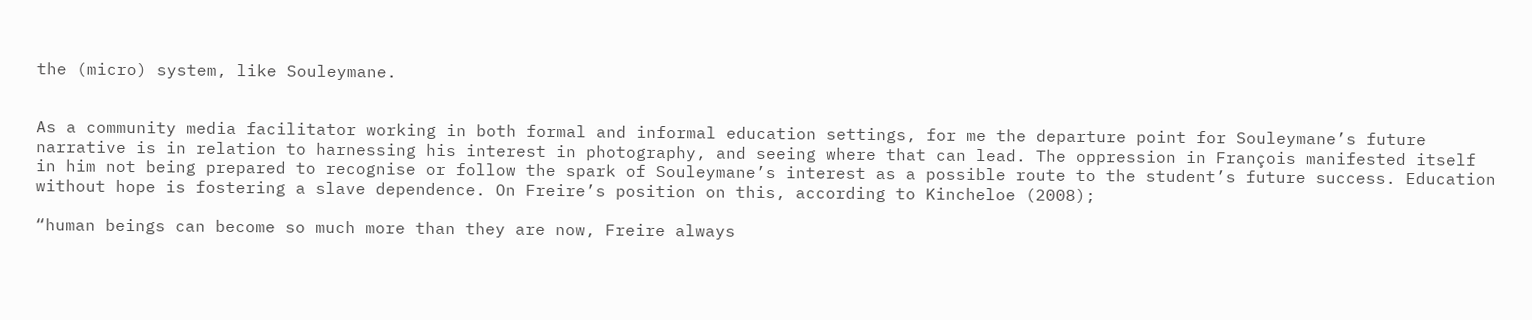the (micro) system, like Souleymane.


As a community media facilitator working in both formal and informal education settings, for me the departure point for Souleymane’s future narrative is in relation to harnessing his interest in photography, and seeing where that can lead. The oppression in François manifested itself in him not being prepared to recognise or follow the spark of Souleymane’s interest as a possible route to the student’s future success. Education without hope is fostering a slave dependence. On Freire’s position on this, according to Kincheloe (2008);

“human beings can become so much more than they are now, Freire always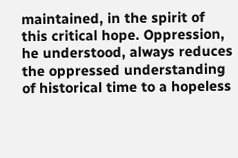maintained, in the spirit of this critical hope. Oppression, he understood, always reduces the oppressed understanding of historical time to a hopeless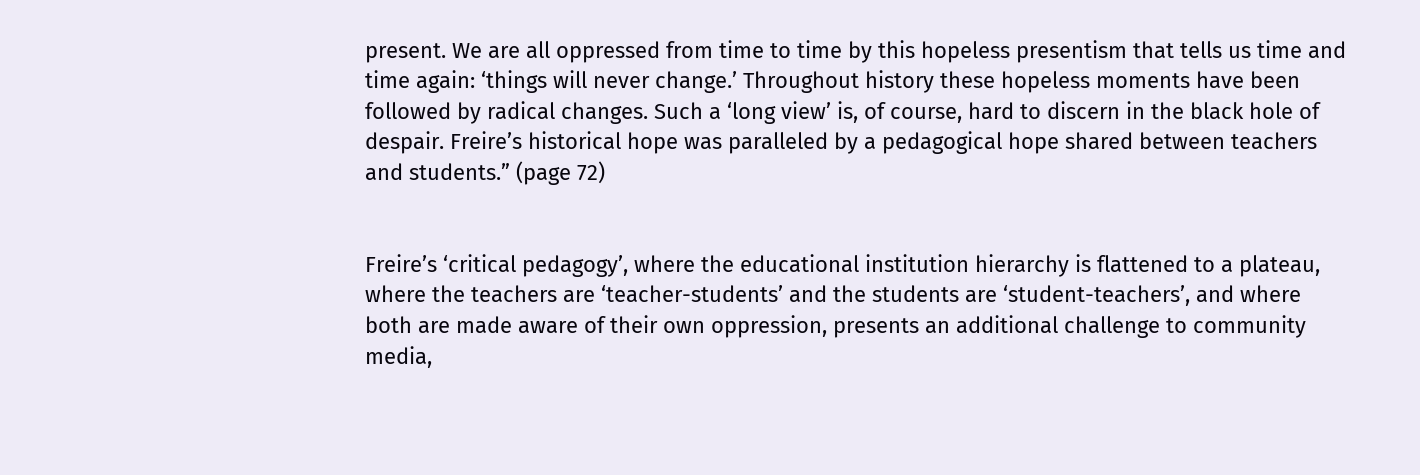present. We are all oppressed from time to time by this hopeless presentism that tells us time and time again: ‘things will never change.’ Throughout history these hopeless moments have been followed by radical changes. Such a ‘long view’ is, of course, hard to discern in the black hole of despair. Freire’s historical hope was paralleled by a pedagogical hope shared between teachers and students.” (page 72)


Freire’s ‘critical pedagogy’, where the educational institution hierarchy is flattened to a plateau, where the teachers are ‘teacher-students’ and the students are ‘student-teachers’, and where both are made aware of their own oppression, presents an additional challenge to community media,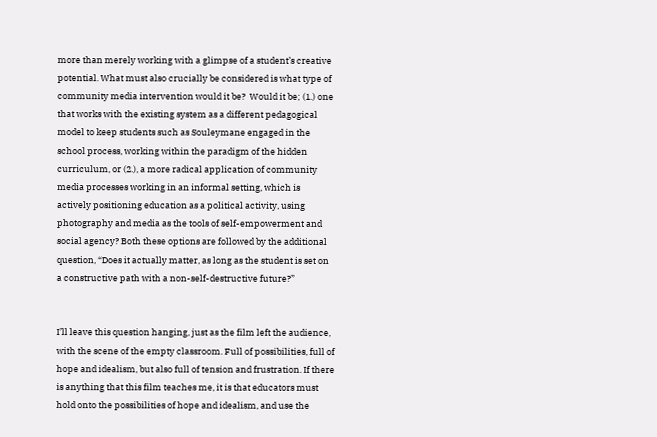more than merely working with a glimpse of a student’s creative potential. What must also crucially be considered is what type of community media intervention would it be?  Would it be; (1.) one that works with the existing system as a different pedagogical model to keep students such as Souleymane engaged in the school process, working within the paradigm of the hidden curriculum, or (2.), a more radical application of community media processes working in an informal setting, which is actively positioning education as a political activity, using photography and media as the tools of self-empowerment and social agency? Both these options are followed by the additional question, “Does it actually matter, as long as the student is set on a constructive path with a non-self-destructive future?”


I’ll leave this question hanging, just as the film left the audience, with the scene of the empty classroom. Full of possibilities, full of hope and idealism, but also full of tension and frustration. If there is anything that this film teaches me, it is that educators must hold onto the possibilities of hope and idealism, and use the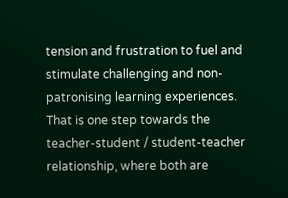tension and frustration to fuel and stimulate challenging and non-patronising learning experiences. That is one step towards the teacher-student / student-teacher relationship, where both are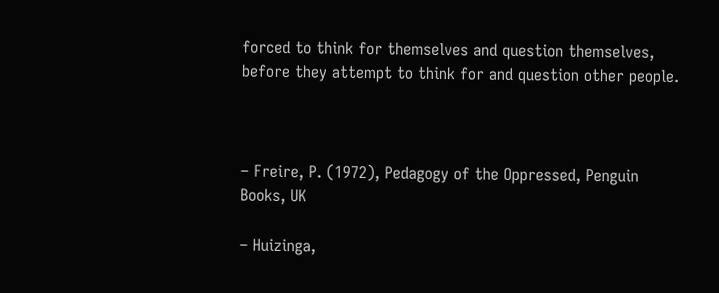forced to think for themselves and question themselves, before they attempt to think for and question other people.



– Freire, P. (1972), Pedagogy of the Oppressed, Penguin Books, UK

– Huizinga,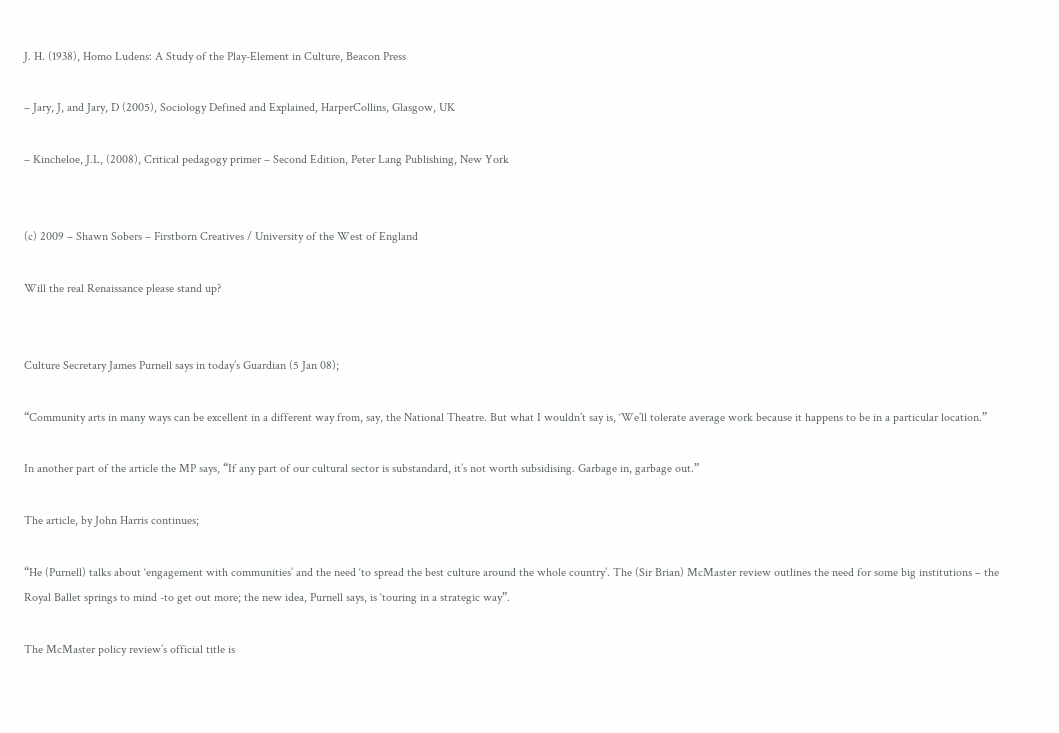J. H. (1938), Homo Ludens: A Study of the Play-Element in Culture, Beacon Press

– Jary, J, and Jary, D (2005), Sociology Defined and Explained, HarperCollins, Glasgow, UK

– Kincheloe, J.L, (2008), Critical pedagogy primer – Second Edition, Peter Lang Publishing, New York


(c) 2009 – Shawn Sobers – Firstborn Creatives / University of the West of England

Will the real Renaissance please stand up?


Culture Secretary James Purnell says in today’s Guardian (5 Jan 08);

“Community arts in many ways can be excellent in a different way from, say, the National Theatre. But what I wouldn’t say is, ‘We’ll tolerate average work because it happens to be in a particular location.”

In another part of the article the MP says, “If any part of our cultural sector is substandard, it’s not worth subsidising. Garbage in, garbage out.”

The article, by John Harris continues;

“He (Purnell) talks about ‘engagement with communities’ and the need ‘to spread the best culture around the whole country’. The (Sir Brian) McMaster review outlines the need for some big institutions – the Royal Ballet springs to mind -to get out more; the new idea, Purnell says, is ‘touring in a strategic way”.

The McMaster policy review’s official title is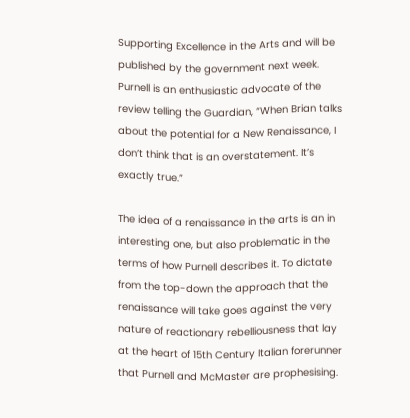Supporting Excellence in the Arts and will be published by the government next week. Purnell is an enthusiastic advocate of the review telling the Guardian, “When Brian talks about the potential for a New Renaissance, I don’t think that is an overstatement. It’s exactly true.”

The idea of a renaissance in the arts is an in interesting one, but also problematic in the terms of how Purnell describes it. To dictate from the top-down the approach that the renaissance will take goes against the very nature of reactionary rebelliousness that lay at the heart of 15th Century Italian forerunner that Purnell and McMaster are prophesising.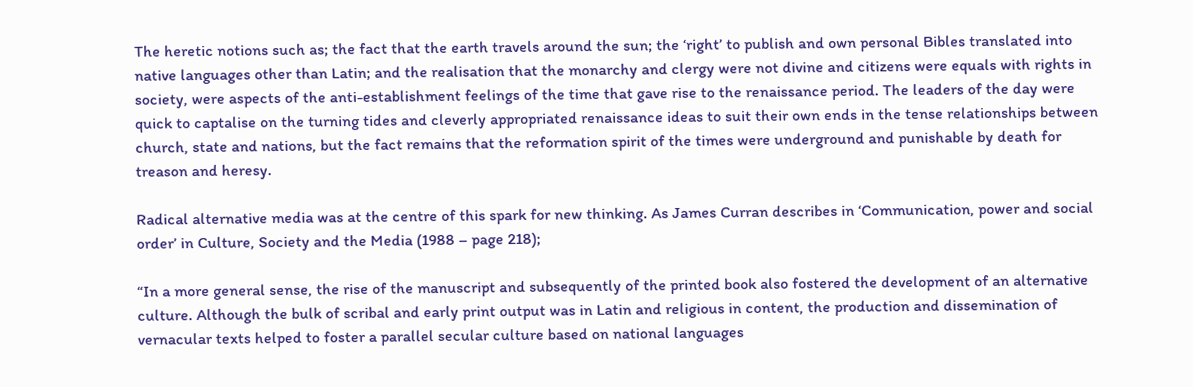The heretic notions such as; the fact that the earth travels around the sun; the ‘right’ to publish and own personal Bibles translated into native languages other than Latin; and the realisation that the monarchy and clergy were not divine and citizens were equals with rights in society, were aspects of the anti-establishment feelings of the time that gave rise to the renaissance period. The leaders of the day were quick to captalise on the turning tides and cleverly appropriated renaissance ideas to suit their own ends in the tense relationships between church, state and nations, but the fact remains that the reformation spirit of the times were underground and punishable by death for treason and heresy.

Radical alternative media was at the centre of this spark for new thinking. As James Curran describes in ‘Communication, power and social order’ in Culture, Society and the Media (1988 – page 218);

“In a more general sense, the rise of the manuscript and subsequently of the printed book also fostered the development of an alternative culture. Although the bulk of scribal and early print output was in Latin and religious in content, the production and dissemination of vernacular texts helped to foster a parallel secular culture based on national languages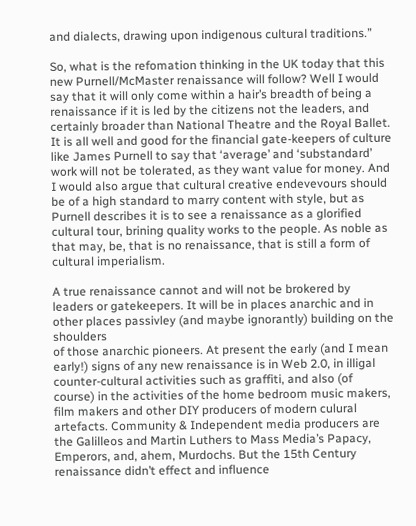and dialects, drawing upon indigenous cultural traditions.”

So, what is the refomation thinking in the UK today that this new Purnell/McMaster renaissance will follow? Well I would say that it will only come within a hair’s breadth of being a renaissance if it is led by the citizens not the leaders, and certainly broader than National Theatre and the Royal Ballet. It is all well and good for the financial gate-keepers of culture like James Purnell to say that ‘average’ and ‘substandard’ work will not be tolerated, as they want value for money. And I would also argue that cultural creative endevevours should be of a high standard to marry content with style, but as Purnell describes it is to see a renaissance as a glorified cultural tour, brining quality works to the people. As noble as that may, be, that is no renaissance, that is still a form of cultural imperialism.

A true renaissance cannot and will not be brokered by leaders or gatekeepers. It will be in places anarchic and in other places passivley (and maybe ignorantly) building on the shoulders
of those anarchic pioneers. At present the early (and I mean early!) signs of any new renaissance is in Web 2.0, in illigal counter-cultural activities such as graffiti, and also (of course) in the activities of the home bedroom music makers, film makers and other DIY producers of modern culural artefacts. Community & Independent media producers are the Galilleos and Martin Luthers to Mass Media’s Papacy, Emperors, and, ahem, Murdochs. But the 15th Century renaissance didn’t effect and influence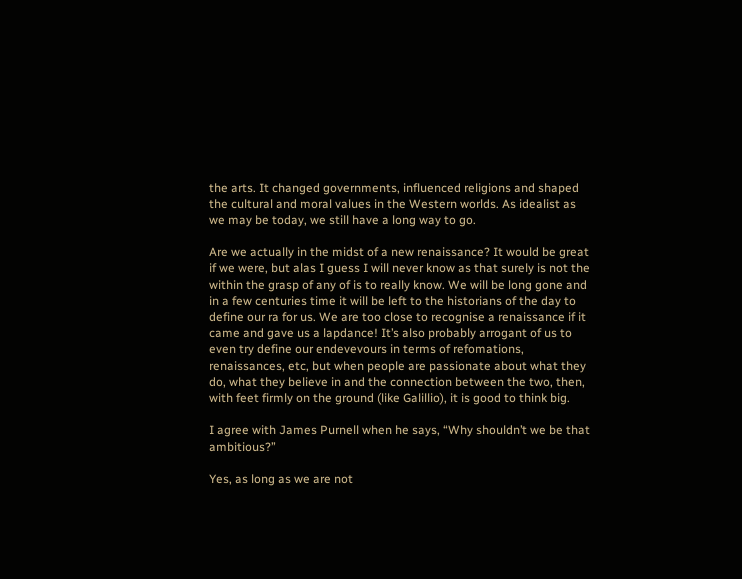the arts. It changed governments, influenced religions and shaped the cultural and moral values in the Western worlds. As idealist as we may be today, we still have a long way to go.

Are we actually in the midst of a new renaissance? It would be great if we were, but alas I guess I will never know as that surely is not the within the grasp of any of is to really know. We will be long gone and in a few centuries time it will be left to the historians of the day to define our ra for us. We are too close to recognise a renaissance if it came and gave us a lapdance! It’s also probably arrogant of us to even try define our endevevours in terms of refomations, renaissances, etc, but when people are passionate about what they do, what they believe in and the connection between the two, then, with feet firmly on the ground (like Galillio), it is good to think big.

I agree with James Purnell when he says, “Why shouldn’t we be that ambitious?”

Yes, as long as we are not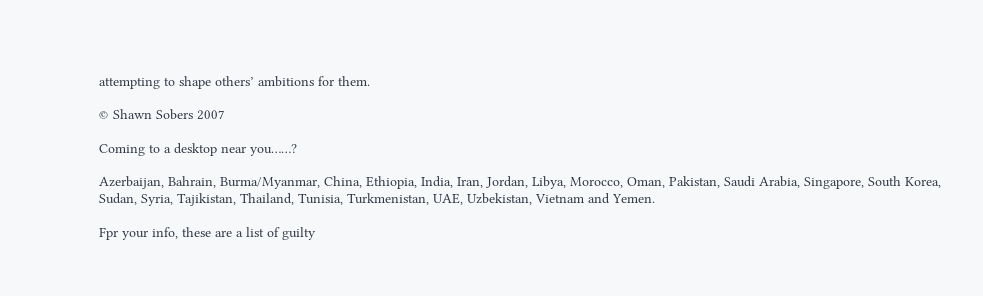attempting to shape others’ ambitions for them.

© Shawn Sobers 2007

Coming to a desktop near you……?

Azerbaijan, Bahrain, Burma/Myanmar, China, Ethiopia, India, Iran, Jordan, Libya, Morocco, Oman, Pakistan, Saudi Arabia, Singapore, South Korea, Sudan, Syria, Tajikistan, Thailand, Tunisia, Turkmenistan, UAE, Uzbekistan, Vietnam and Yemen.

Fpr your info, these are a list of guilty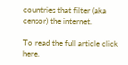countries that filter (aka censor) the internet.

To read the full article click here.